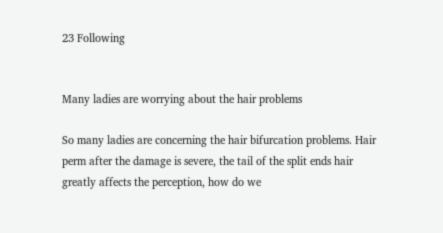23 Following


Many ladies are worrying about the hair problems

So many ladies are concerning the hair bifurcation problems. Hair perm after the damage is severe, the tail of the split ends hair greatly affects the perception, how do we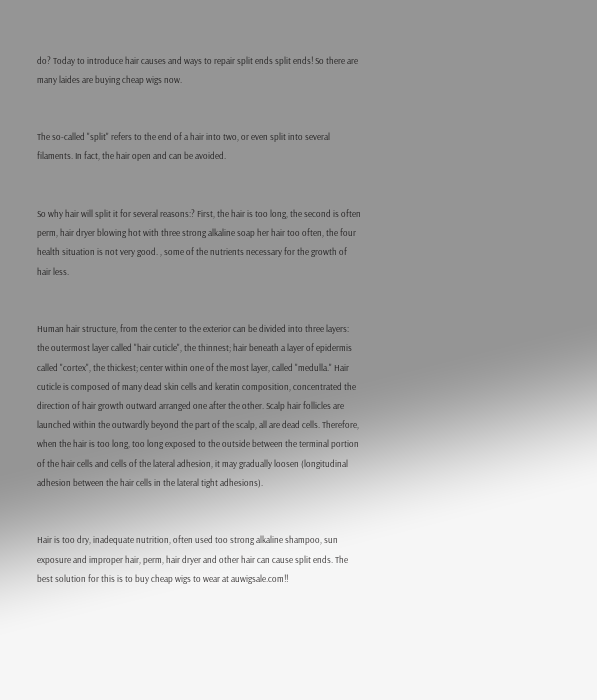do? Today to introduce hair causes and ways to repair split ends split ends! So there are many laides are buying cheap wigs now.


The so-called "split" refers to the end of a hair into two, or even split into several filaments. In fact, the hair open and can be avoided.


So why hair will split it for several reasons:? First, the hair is too long, the second is often perm, hair dryer blowing hot with three strong alkaline soap her hair too often, the four health situation is not very good. , some of the nutrients necessary for the growth of hair less.


Human hair structure, from the center to the exterior can be divided into three layers: the outermost layer called "hair cuticle", the thinnest; hair beneath a layer of epidermis called "cortex", the thickest; center within one of the most layer, called "medulla." Hair cuticle is composed of many dead skin cells and keratin composition, concentrated the direction of hair growth outward arranged one after the other. Scalp hair follicles are launched within the outwardly beyond the part of the scalp, all are dead cells. Therefore, when the hair is too long, too long exposed to the outside between the terminal portion of the hair cells and cells of the lateral adhesion, it may gradually loosen (longitudinal adhesion between the hair cells in the lateral tight adhesions).


Hair is too dry, inadequate nutrition, often used too strong alkaline shampoo, sun exposure and improper hair, perm, hair dryer and other hair can cause split ends. The best solution for this is to buy cheap wigs to wear at auwigsale.com!!